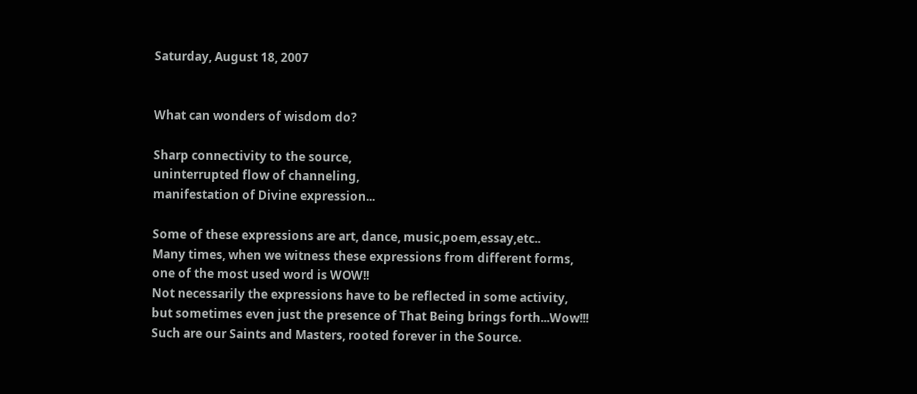Saturday, August 18, 2007


What can wonders of wisdom do?

Sharp connectivity to the source,
uninterrupted flow of channeling,
manifestation of Divine expression...

Some of these expressions are art, dance, music,poem,essay,etc..
Many times, when we witness these expressions from different forms,
one of the most used word is WOW!!
Not necessarily the expressions have to be reflected in some activity,
but sometimes even just the presence of That Being brings forth...Wow!!!
Such are our Saints and Masters, rooted forever in the Source.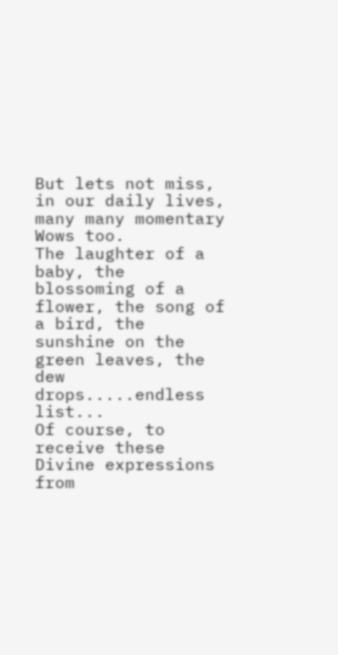But lets not miss, in our daily lives, many many momentary Wows too.
The laughter of a baby, the blossoming of a flower, the song of a bird, the
sunshine on the green leaves, the dew drops.....endless list...
Of course, to receive these Divine expressions from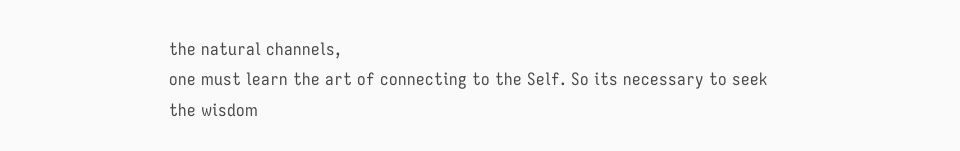the natural channels,
one must learn the art of connecting to the Self. So its necessary to seek
the wisdom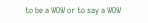to be a WOW or to say a WOW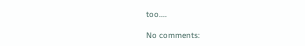too....

No comments: